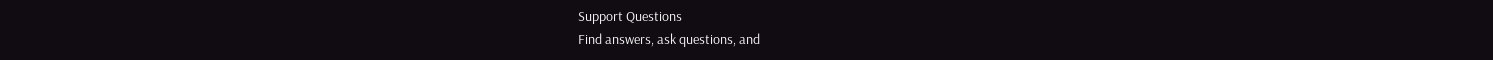Support Questions
Find answers, ask questions, and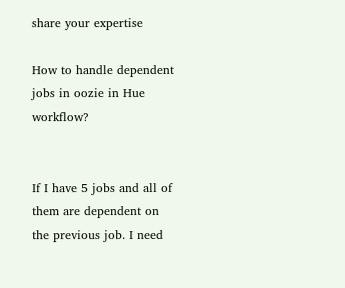share your expertise

How to handle dependent jobs in oozie in Hue workflow?


If I have 5 jobs and all of them are dependent on the previous job. I need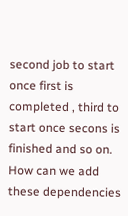second job to start once first is completed , third to start once secons is finished and so on. How can we add these dependencies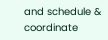and schedule & coordinate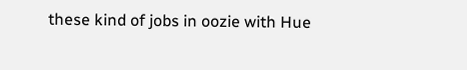these kind of jobs in oozie with Hue